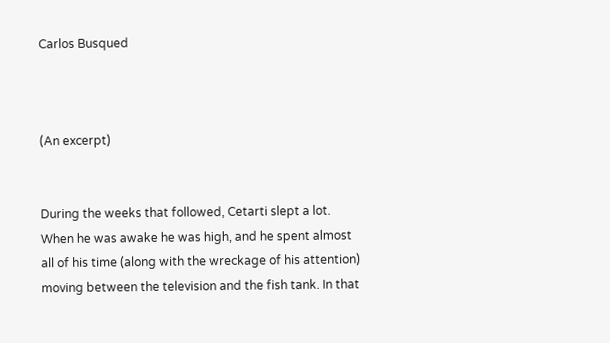Carlos Busqued



(An excerpt)


During the weeks that followed, Cetarti slept a lot. When he was awake he was high, and he spent almost all of his time (along with the wreckage of his attention) moving between the television and the fish tank. In that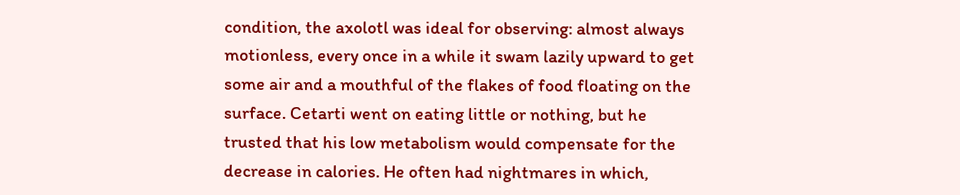condition, the axolotl was ideal for observing: almost always motionless, every once in a while it swam lazily upward to get some air and a mouthful of the flakes of food floating on the surface. Cetarti went on eating little or nothing, but he trusted that his low metabolism would compensate for the decrease in calories. He often had nightmares in which,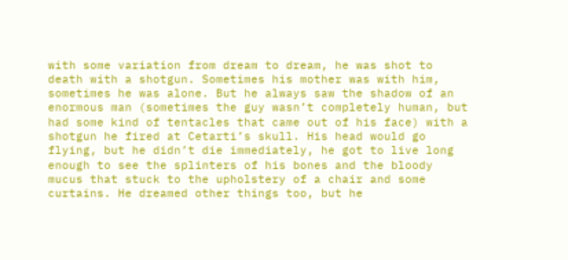with some variation from dream to dream, he was shot to death with a shotgun. Sometimes his mother was with him, sometimes he was alone. But he always saw the shadow of an enormous man (sometimes the guy wasn’t completely human, but had some kind of tentacles that came out of his face) with a shotgun he fired at Cetarti’s skull. His head would go flying, but he didn’t die immediately, he got to live long enough to see the splinters of his bones and the bloody mucus that stuck to the upholstery of a chair and some curtains. He dreamed other things too, but he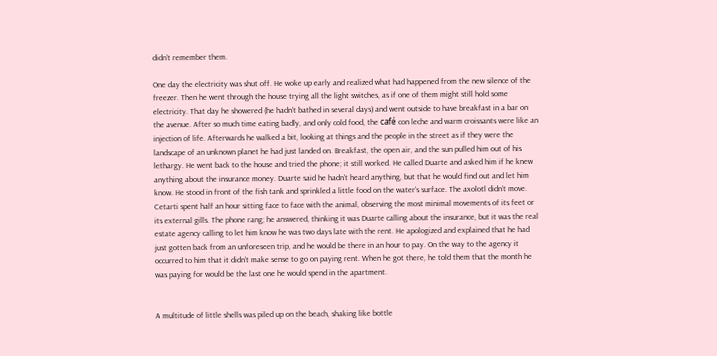didn’t remember them.

One day the electricity was shut off. He woke up early and realized what had happened from the new silence of the freezer. Then he went through the house trying all the light switches, as if one of them might still hold some electricity. That day he showered (he hadn’t bathed in several days) and went outside to have breakfast in a bar on the avenue. After so much time eating badly, and only cold food, the café con leche and warm croissants were like an injection of life. Afterwards he walked a bit, looking at things and the people in the street as if they were the landscape of an unknown planet he had just landed on. Breakfast, the open air, and the sun pulled him out of his lethargy. He went back to the house and tried the phone; it still worked. He called Duarte and asked him if he knew anything about the insurance money. Duarte said he hadn’t heard anything, but that he would find out and let him know. He stood in front of the fish tank and sprinkled a little food on the water’s surface. The axolotl didn’t move. Cetarti spent half an hour sitting face to face with the animal, observing the most minimal movements of its feet or its external gills. The phone rang; he answered, thinking it was Duarte calling about the insurance, but it was the real estate agency calling to let him know he was two days late with the rent. He apologized and explained that he had just gotten back from an unforeseen trip, and he would be there in an hour to pay. On the way to the agency it occurred to him that it didn’t make sense to go on paying rent. When he got there, he told them that the month he was paying for would be the last one he would spend in the apartment.


A multitude of little shells was piled up on the beach, shaking like bottle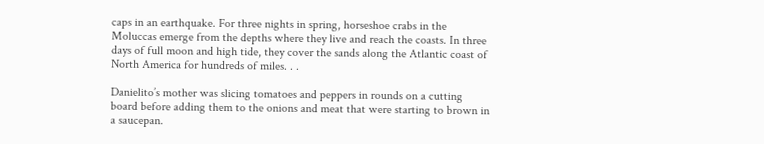caps in an earthquake. For three nights in spring, horseshoe crabs in the Moluccas emerge from the depths where they live and reach the coasts. In three days of full moon and high tide, they cover the sands along the Atlantic coast of North America for hundreds of miles. . .

Danielito’s mother was slicing tomatoes and peppers in rounds on a cutting board before adding them to the onions and meat that were starting to brown in a saucepan.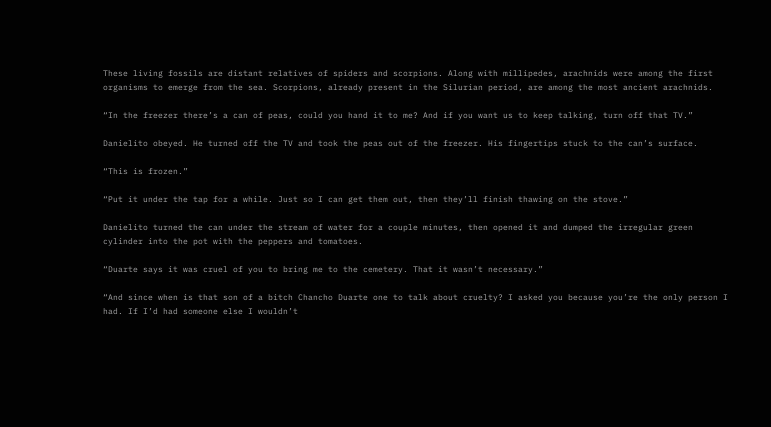These living fossils are distant relatives of spiders and scorpions. Along with millipedes, arachnids were among the first organisms to emerge from the sea. Scorpions, already present in the Silurian period, are among the most ancient arachnids.

“In the freezer there’s a can of peas, could you hand it to me? And if you want us to keep talking, turn off that TV.”

Danielito obeyed. He turned off the TV and took the peas out of the freezer. His fingertips stuck to the can’s surface.

“This is frozen.”

“Put it under the tap for a while. Just so I can get them out, then they’ll finish thawing on the stove.”

Danielito turned the can under the stream of water for a couple minutes, then opened it and dumped the irregular green cylinder into the pot with the peppers and tomatoes.

“Duarte says it was cruel of you to bring me to the cemetery. That it wasn’t necessary.”

“And since when is that son of a bitch Chancho Duarte one to talk about cruelty? I asked you because you’re the only person I had. If I’d had someone else I wouldn’t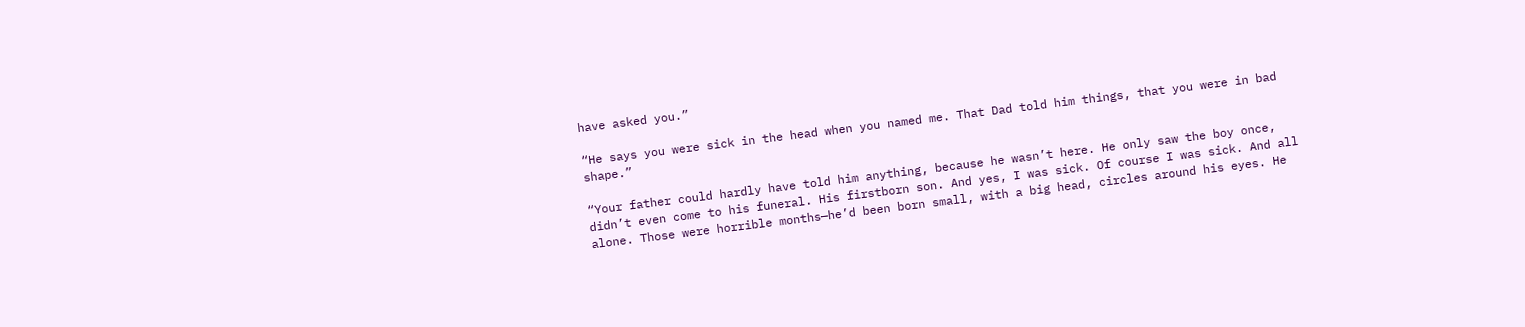have asked you.”

“He says you were sick in the head when you named me. That Dad told him things, that you were in bad shape.”

“Your father could hardly have told him anything, because he wasn’t here. He only saw the boy once, didn’t even come to his funeral. His firstborn son. And yes, I was sick. Of course I was sick. And all alone. Those were horrible months—he’d been born small, with a big head, circles around his eyes. He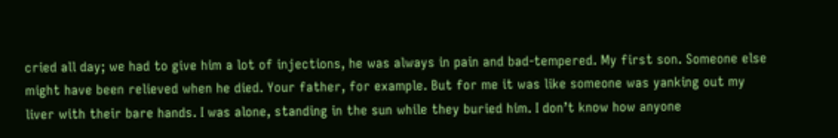cried all day; we had to give him a lot of injections, he was always in pain and bad-tempered. My first son. Someone else might have been relieved when he died. Your father, for example. But for me it was like someone was yanking out my liver with their bare hands. I was alone, standing in the sun while they buried him. I don’t know how anyone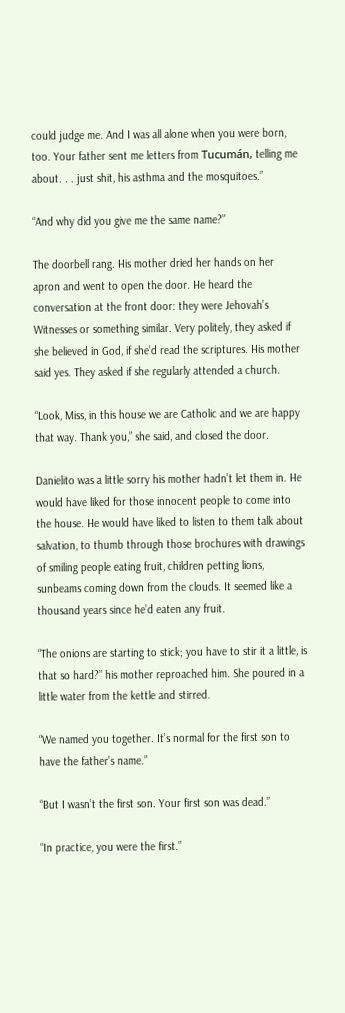could judge me. And I was all alone when you were born, too. Your father sent me letters from Tucumán, telling me about. . . just shit, his asthma and the mosquitoes.”

“And why did you give me the same name?”

The doorbell rang. His mother dried her hands on her apron and went to open the door. He heard the conversation at the front door: they were Jehovah’s Witnesses or something similar. Very politely, they asked if she believed in God, if she’d read the scriptures. His mother said yes. They asked if she regularly attended a church.

“Look, Miss, in this house we are Catholic and we are happy that way. Thank you,” she said, and closed the door.

Danielito was a little sorry his mother hadn’t let them in. He would have liked for those innocent people to come into the house. He would have liked to listen to them talk about salvation, to thumb through those brochures with drawings of smiling people eating fruit, children petting lions, sunbeams coming down from the clouds. It seemed like a thousand years since he’d eaten any fruit.

“The onions are starting to stick; you have to stir it a little, is that so hard?” his mother reproached him. She poured in a little water from the kettle and stirred.

“We named you together. It’s normal for the first son to have the father’s name.”

“But I wasn’t the first son. Your first son was dead.”

“In practice, you were the first.”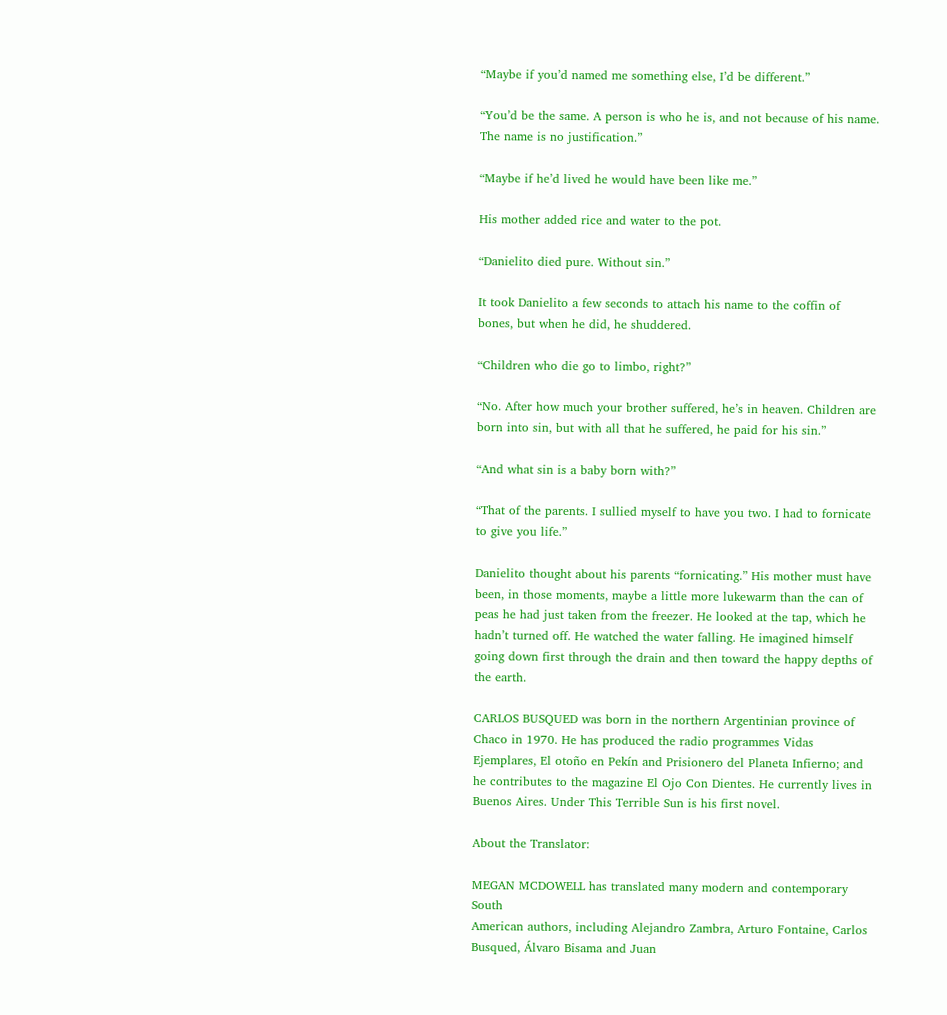“Maybe if you’d named me something else, I’d be different.”

“You’d be the same. A person is who he is, and not because of his name. The name is no justification.”

“Maybe if he’d lived he would have been like me.”

His mother added rice and water to the pot.

“Danielito died pure. Without sin.”

It took Danielito a few seconds to attach his name to the coffin of bones, but when he did, he shuddered.

“Children who die go to limbo, right?”

“No. After how much your brother suffered, he’s in heaven. Children are born into sin, but with all that he suffered, he paid for his sin.”

“And what sin is a baby born with?”

“That of the parents. I sullied myself to have you two. I had to fornicate to give you life.”

Danielito thought about his parents “fornicating.” His mother must have been, in those moments, maybe a little more lukewarm than the can of peas he had just taken from the freezer. He looked at the tap, which he hadn’t turned off. He watched the water falling. He imagined himself going down first through the drain and then toward the happy depths of the earth.

CARLOS BUSQUED was born in the northern Argentinian province of Chaco in 1970. He has produced the radio programmes Vidas Ejemplares, El otoño en Pekín and Prisionero del Planeta Infierno; and he contributes to the magazine El Ojo Con Dientes. He currently lives in Buenos Aires. Under This Terrible Sun is his first novel.

About the Translator:

MEGAN MCDOWELL has translated many modern and contemporary South
American authors, including Alejandro Zambra, Arturo Fontaine, Carlos
Busqued, Álvaro Bisama and Juan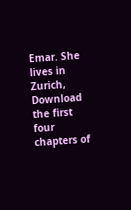Emar. She lives in Zurich,
Download the first four chapters of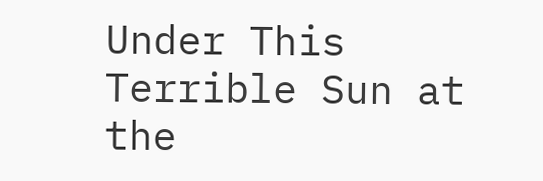Under This Terrible Sun at the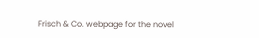Frisch & Co. webpage for the novel